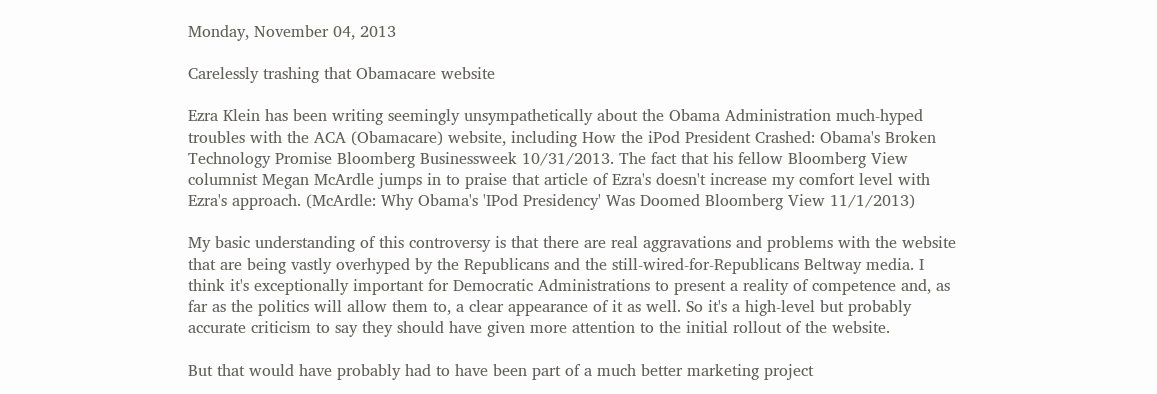Monday, November 04, 2013

Carelessly trashing that Obamacare website

Ezra Klein has been writing seemingly unsympathetically about the Obama Administration much-hyped troubles with the ACA (Obamacare) website, including How the iPod President Crashed: Obama's Broken Technology Promise Bloomberg Businessweek 10/31/2013. The fact that his fellow Bloomberg View columnist Megan McArdle jumps in to praise that article of Ezra's doesn't increase my comfort level with Ezra's approach. (McArdle: Why Obama's 'IPod Presidency' Was Doomed Bloomberg View 11/1/2013)

My basic understanding of this controversy is that there are real aggravations and problems with the website that are being vastly overhyped by the Republicans and the still-wired-for-Republicans Beltway media. I think it's exceptionally important for Democratic Administrations to present a reality of competence and, as far as the politics will allow them to, a clear appearance of it as well. So it's a high-level but probably accurate criticism to say they should have given more attention to the initial rollout of the website.

But that would have probably had to have been part of a much better marketing project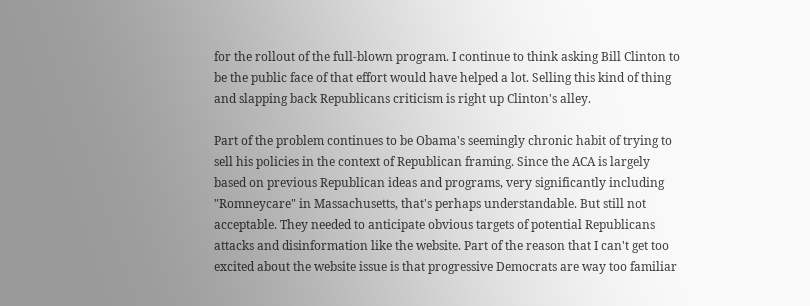for the rollout of the full-blown program. I continue to think asking Bill Clinton to be the public face of that effort would have helped a lot. Selling this kind of thing and slapping back Republicans criticism is right up Clinton's alley.

Part of the problem continues to be Obama's seemingly chronic habit of trying to sell his policies in the context of Republican framing. Since the ACA is largely based on previous Republican ideas and programs, very significantly including "Romneycare" in Massachusetts, that's perhaps understandable. But still not acceptable. They needed to anticipate obvious targets of potential Republicans attacks and disinformation like the website. Part of the reason that I can't get too excited about the website issue is that progressive Democrats are way too familiar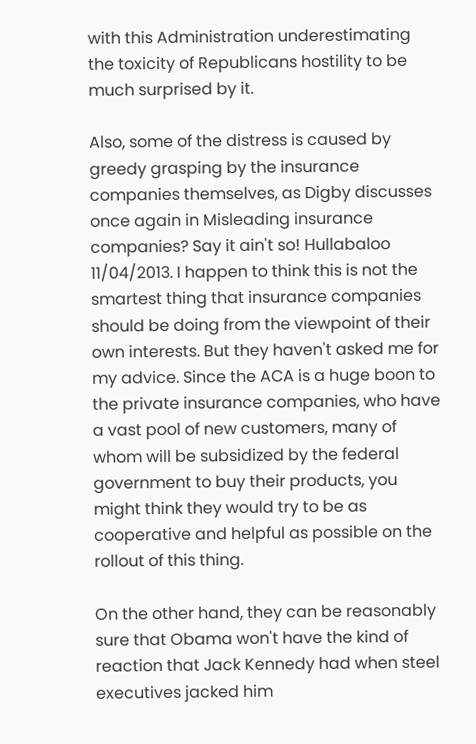with this Administration underestimating the toxicity of Republicans hostility to be much surprised by it.

Also, some of the distress is caused by greedy grasping by the insurance companies themselves, as Digby discusses once again in Misleading insurance companies? Say it ain't so! Hullabaloo 11/04/2013. I happen to think this is not the smartest thing that insurance companies should be doing from the viewpoint of their own interests. But they haven't asked me for my advice. Since the ACA is a huge boon to the private insurance companies, who have a vast pool of new customers, many of whom will be subsidized by the federal government to buy their products, you might think they would try to be as cooperative and helpful as possible on the rollout of this thing.

On the other hand, they can be reasonably sure that Obama won't have the kind of reaction that Jack Kennedy had when steel executives jacked him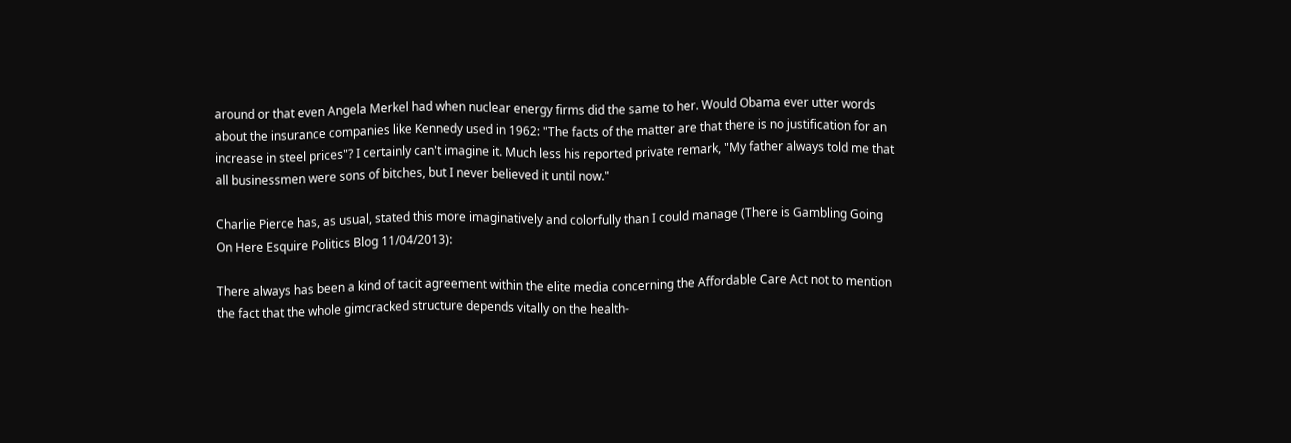around or that even Angela Merkel had when nuclear energy firms did the same to her. Would Obama ever utter words about the insurance companies like Kennedy used in 1962: "The facts of the matter are that there is no justification for an increase in steel prices"? I certainly can't imagine it. Much less his reported private remark, "My father always told me that all businessmen were sons of bitches, but I never believed it until now."

Charlie Pierce has, as usual, stated this more imaginatively and colorfully than I could manage (There is Gambling Going On Here Esquire Politics Blog 11/04/2013):

There always has been a kind of tacit agreement within the elite media concerning the Affordable Care Act not to mention the fact that the whole gimcracked structure depends vitally on the health-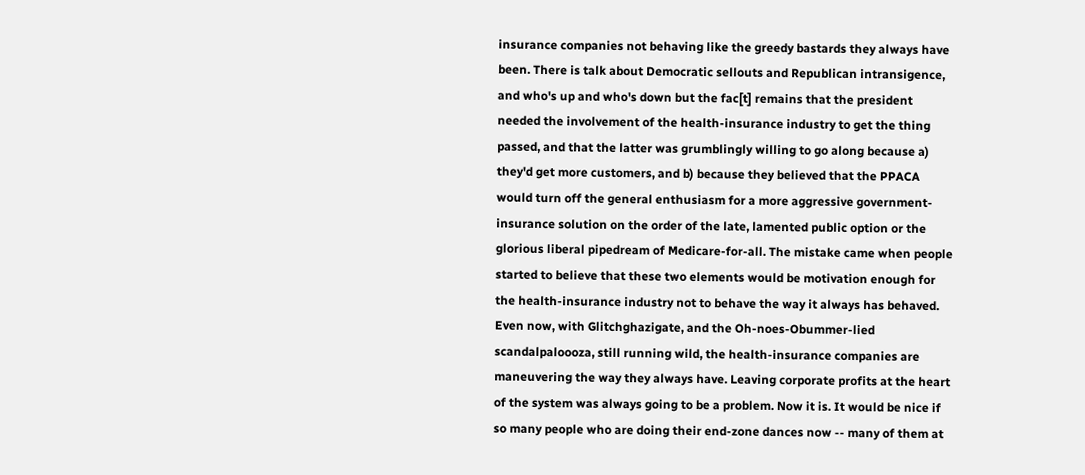insurance companies not behaving like the greedy bastards they always have been. There is talk about Democratic sellouts and Republican intransigence, and who's up and who's down but the fac[t] remains that the president needed the involvement of the health-insurance industry to get the thing passed, and that the latter was grumblingly willing to go along because a) they'd get more customers, and b) because they believed that the PPACA would turn off the general enthusiasm for a more aggressive government-insurance solution on the order of the late, lamented public option or the glorious liberal pipedream of Medicare-for-all. The mistake came when people started to believe that these two elements would be motivation enough for the health-insurance industry not to behave the way it always has behaved. Even now, with Glitchghazigate, and the Oh-noes-Obummer-lied scandalpaloooza, still running wild, the health-insurance companies are maneuvering the way they always have. Leaving corporate profits at the heart of the system was always going to be a problem. Now it is. It would be nice if so many people who are doing their end-zone dances now -- many of them at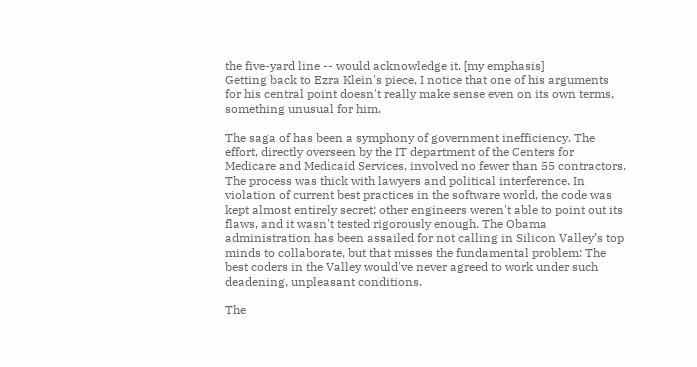the five-yard line -- would acknowledge it. [my emphasis]
Getting back to Ezra Klein's piece, I notice that one of his arguments for his central point doesn't really make sense even on its own terms, something unusual for him.

The saga of has been a symphony of government inefficiency. The effort, directly overseen by the IT department of the Centers for Medicare and Medicaid Services, involved no fewer than 55 contractors. The process was thick with lawyers and political interference. In violation of current best practices in the software world, the code was kept almost entirely secret; other engineers weren't able to point out its flaws, and it wasn't tested rigorously enough. The Obama administration has been assailed for not calling in Silicon Valley’s top minds to collaborate, but that misses the fundamental problem: The best coders in the Valley would've never agreed to work under such deadening, unpleasant conditions.

The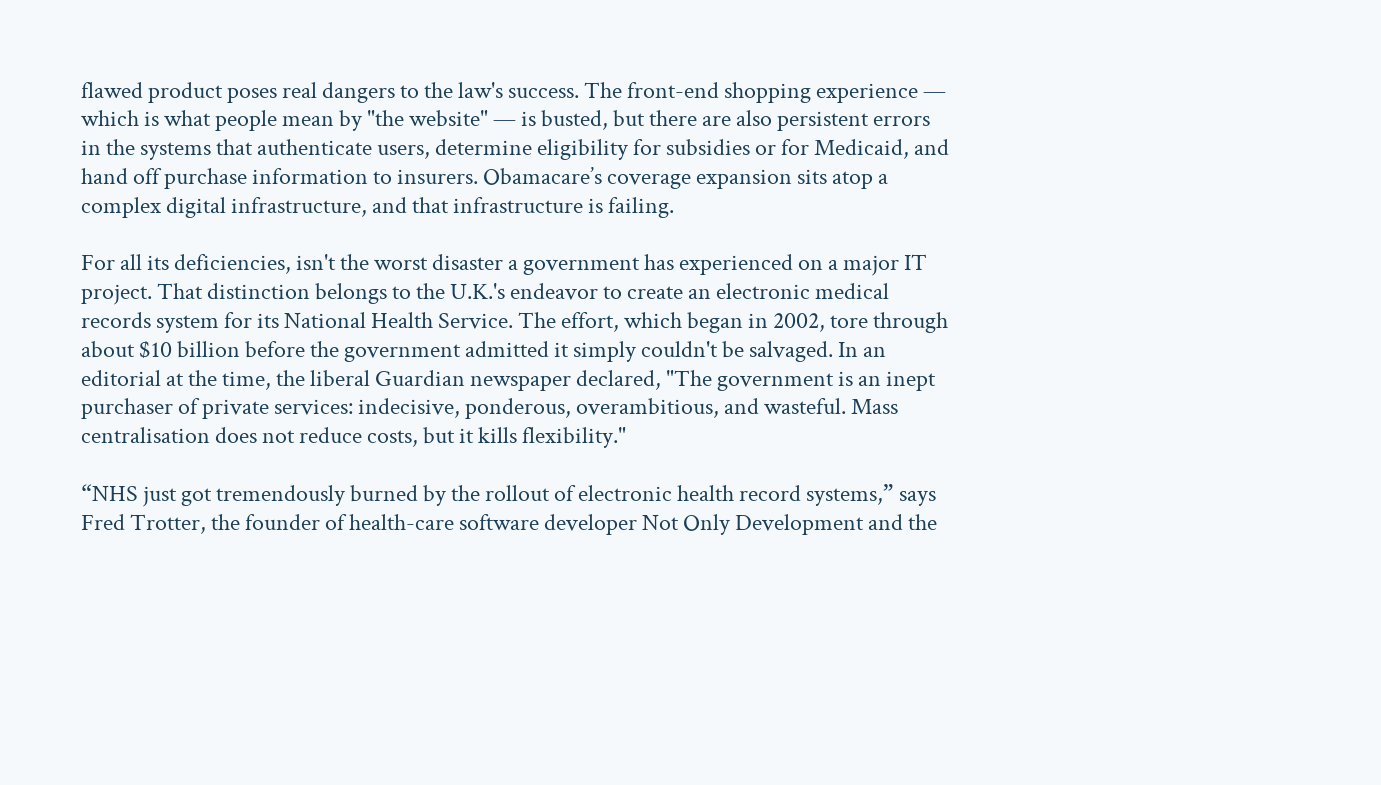flawed product poses real dangers to the law's success. The front-end shopping experience — which is what people mean by "the website" — is busted, but there are also persistent errors in the systems that authenticate users, determine eligibility for subsidies or for Medicaid, and hand off purchase information to insurers. Obamacare’s coverage expansion sits atop a complex digital infrastructure, and that infrastructure is failing.

For all its deficiencies, isn't the worst disaster a government has experienced on a major IT project. That distinction belongs to the U.K.'s endeavor to create an electronic medical records system for its National Health Service. The effort, which began in 2002, tore through about $10 billion before the government admitted it simply couldn't be salvaged. In an editorial at the time, the liberal Guardian newspaper declared, "The government is an inept purchaser of private services: indecisive, ponderous, overambitious, and wasteful. Mass centralisation does not reduce costs, but it kills flexibility."

“NHS just got tremendously burned by the rollout of electronic health record systems,” says Fred Trotter, the founder of health-care software developer Not Only Development and the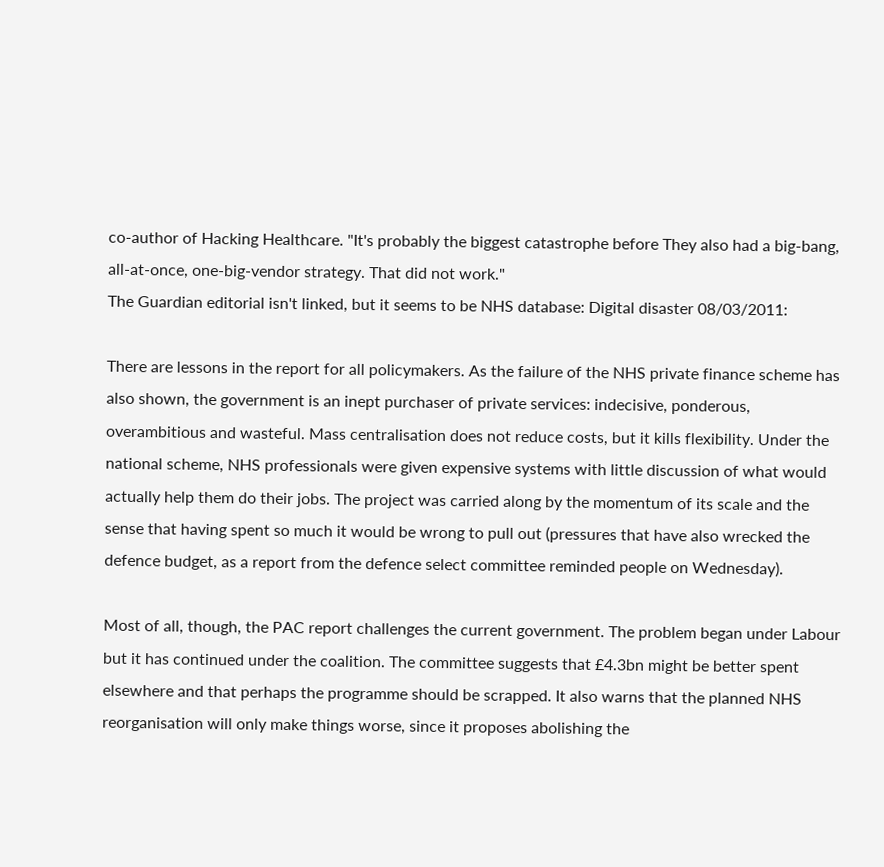co-author of Hacking Healthcare. "It's probably the biggest catastrophe before They also had a big-bang, all-at-once, one-big-vendor strategy. That did not work."
The Guardian editorial isn't linked, but it seems to be NHS database: Digital disaster 08/03/2011:

There are lessons in the report for all policymakers. As the failure of the NHS private finance scheme has also shown, the government is an inept purchaser of private services: indecisive, ponderous, overambitious and wasteful. Mass centralisation does not reduce costs, but it kills flexibility. Under the national scheme, NHS professionals were given expensive systems with little discussion of what would actually help them do their jobs. The project was carried along by the momentum of its scale and the sense that having spent so much it would be wrong to pull out (pressures that have also wrecked the defence budget, as a report from the defence select committee reminded people on Wednesday).

Most of all, though, the PAC report challenges the current government. The problem began under Labour but it has continued under the coalition. The committee suggests that £4.3bn might be better spent elsewhere and that perhaps the programme should be scrapped. It also warns that the planned NHS reorganisation will only make things worse, since it proposes abolishing the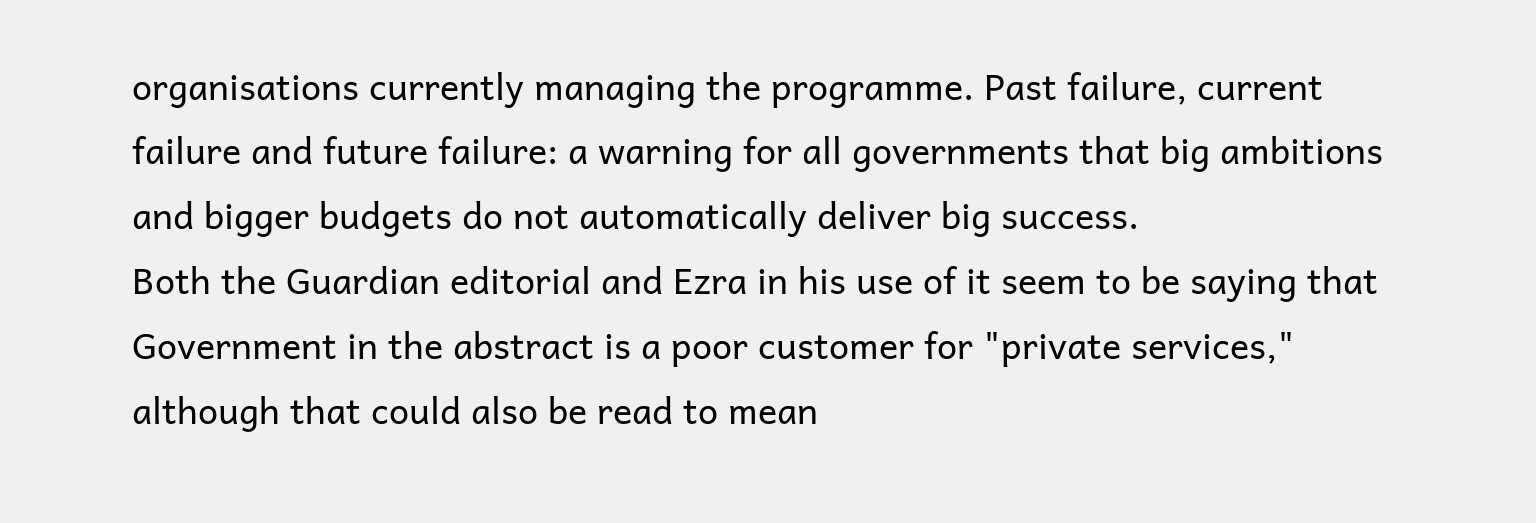organisations currently managing the programme. Past failure, current failure and future failure: a warning for all governments that big ambitions and bigger budgets do not automatically deliver big success.
Both the Guardian editorial and Ezra in his use of it seem to be saying that Government in the abstract is a poor customer for "private services," although that could also be read to mean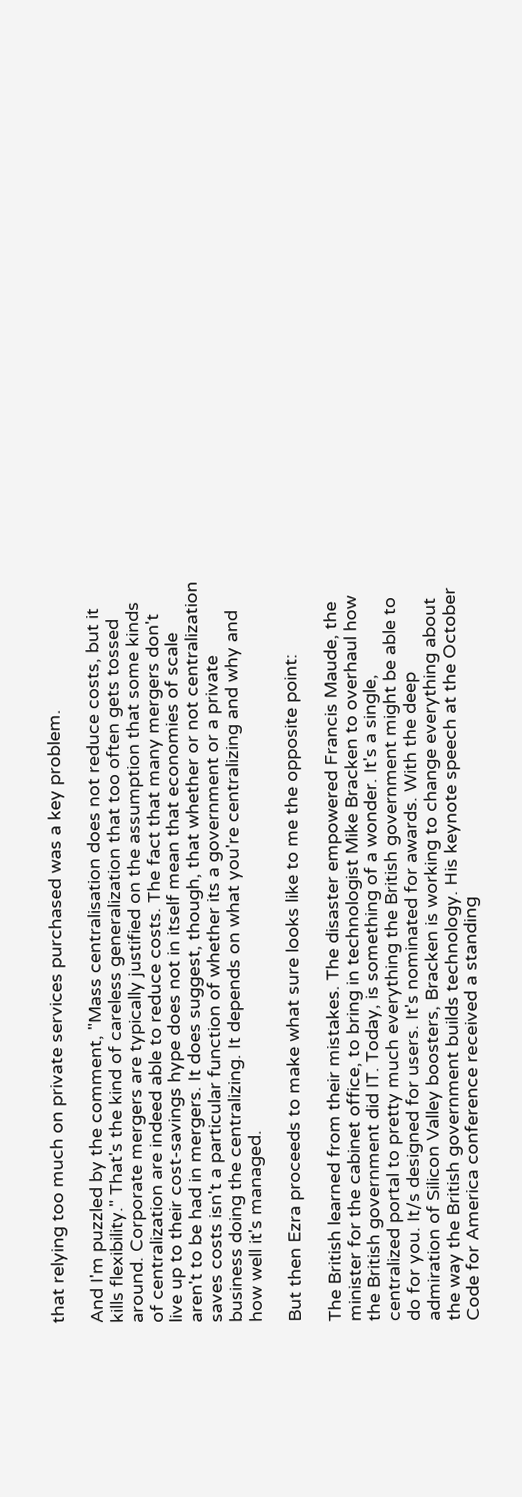that relying too much on private services purchased was a key problem.

And I'm puzzled by the comment, "Mass centralisation does not reduce costs, but it kills flexibility." That's the kind of careless generalization that too often gets tossed around. Corporate mergers are typically justified on the assumption that some kinds of centralization are indeed able to reduce costs. The fact that many mergers don't live up to their cost-savings hype does not in itself mean that economies of scale aren't to be had in mergers. It does suggest, though, that whether or not centralization saves costs isn't a particular function of whether its a government or a private business doing the centralizing. It depends on what you're centralizing and why and how well it's managed.

But then Ezra proceeds to make what sure looks like to me the opposite point:

The British learned from their mistakes. The disaster empowered Francis Maude, the minister for the cabinet office, to bring in technologist Mike Bracken to overhaul how the British government did IT. Today, is something of a wonder. It's a single, centralized portal to pretty much everything the British government might be able to do for you. It/s designed for users. It's nominated for awards. With the deep admiration of Silicon Valley boosters, Bracken is working to change everything about the way the British government builds technology. His keynote speech at the October Code for America conference received a standing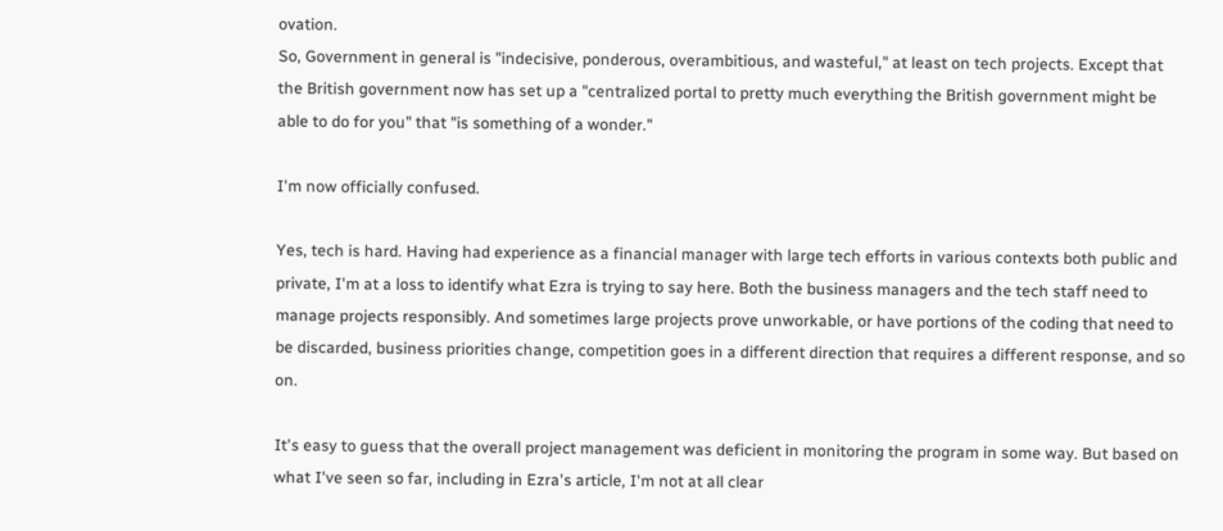ovation.
So, Government in general is "indecisive, ponderous, overambitious, and wasteful," at least on tech projects. Except that the British government now has set up a "centralized portal to pretty much everything the British government might be able to do for you" that "is something of a wonder."

I'm now officially confused.

Yes, tech is hard. Having had experience as a financial manager with large tech efforts in various contexts both public and private, I'm at a loss to identify what Ezra is trying to say here. Both the business managers and the tech staff need to manage projects responsibly. And sometimes large projects prove unworkable, or have portions of the coding that need to be discarded, business priorities change, competition goes in a different direction that requires a different response, and so on.

It's easy to guess that the overall project management was deficient in monitoring the program in some way. But based on what I've seen so far, including in Ezra's article, I'm not at all clear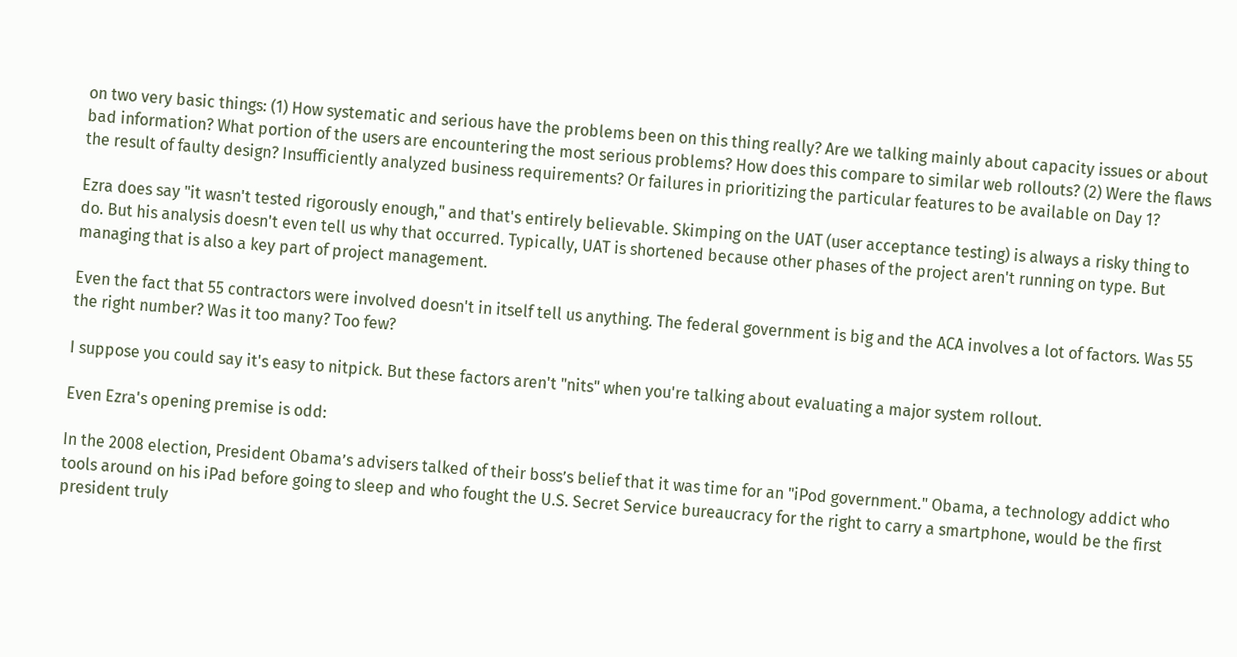on two very basic things: (1) How systematic and serious have the problems been on this thing really? Are we talking mainly about capacity issues or about bad information? What portion of the users are encountering the most serious problems? How does this compare to similar web rollouts? (2) Were the flaws the result of faulty design? Insufficiently analyzed business requirements? Or failures in prioritizing the particular features to be available on Day 1?

Ezra does say "it wasn't tested rigorously enough," and that's entirely believable. Skimping on the UAT (user acceptance testing) is always a risky thing to do. But his analysis doesn't even tell us why that occurred. Typically, UAT is shortened because other phases of the project aren't running on type. But managing that is also a key part of project management.

Even the fact that 55 contractors were involved doesn't in itself tell us anything. The federal government is big and the ACA involves a lot of factors. Was 55 the right number? Was it too many? Too few?

I suppose you could say it's easy to nitpick. But these factors aren't "nits" when you're talking about evaluating a major system rollout.

Even Ezra's opening premise is odd:

In the 2008 election, President Obama’s advisers talked of their boss’s belief that it was time for an "iPod government." Obama, a technology addict who tools around on his iPad before going to sleep and who fought the U.S. Secret Service bureaucracy for the right to carry a smartphone, would be the first president truly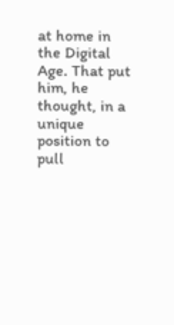at home in the Digital Age. That put him, he thought, in a unique position to pull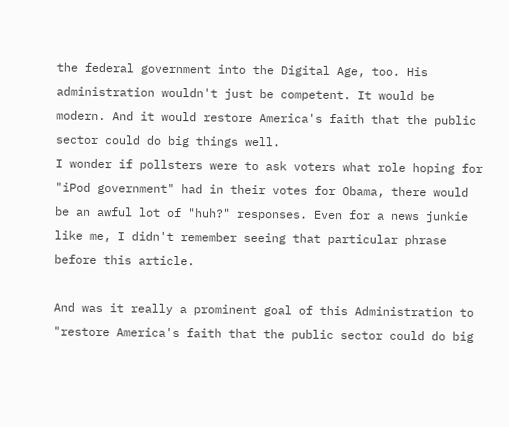the federal government into the Digital Age, too. His administration wouldn't just be competent. It would be modern. And it would restore America's faith that the public sector could do big things well.
I wonder if pollsters were to ask voters what role hoping for "iPod government" had in their votes for Obama, there would be an awful lot of "huh?" responses. Even for a news junkie like me, I didn't remember seeing that particular phrase before this article.

And was it really a prominent goal of this Administration to "restore America's faith that the public sector could do big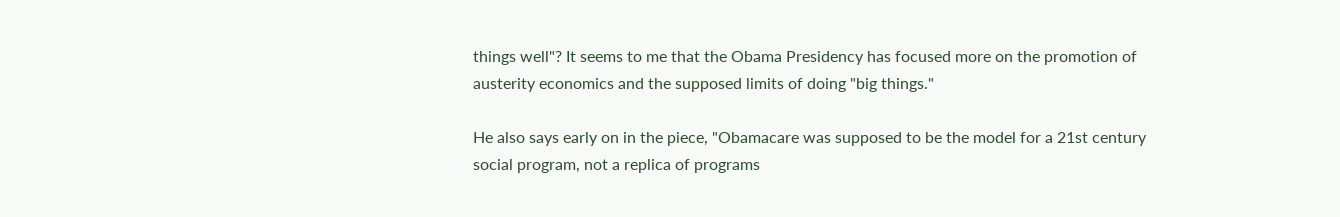things well"? It seems to me that the Obama Presidency has focused more on the promotion of austerity economics and the supposed limits of doing "big things."

He also says early on in the piece, "Obamacare was supposed to be the model for a 21st century social program, not a replica of programs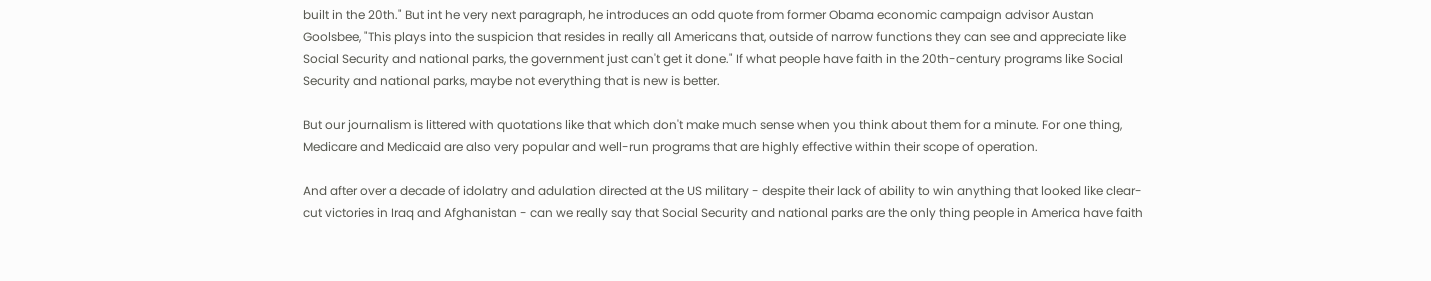built in the 20th." But int he very next paragraph, he introduces an odd quote from former Obama economic campaign advisor Austan Goolsbee, "This plays into the suspicion that resides in really all Americans that, outside of narrow functions they can see and appreciate like Social Security and national parks, the government just can't get it done." If what people have faith in the 20th-century programs like Social Security and national parks, maybe not everything that is new is better.

But our journalism is littered with quotations like that which don't make much sense when you think about them for a minute. For one thing, Medicare and Medicaid are also very popular and well-run programs that are highly effective within their scope of operation.

And after over a decade of idolatry and adulation directed at the US military - despite their lack of ability to win anything that looked like clear-cut victories in Iraq and Afghanistan - can we really say that Social Security and national parks are the only thing people in America have faith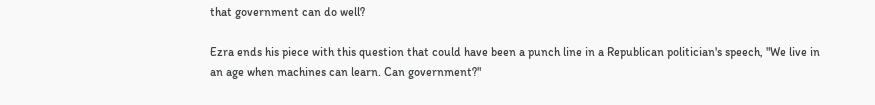that government can do well?

Ezra ends his piece with this question that could have been a punch line in a Republican politician's speech, "We live in an age when machines can learn. Can government?"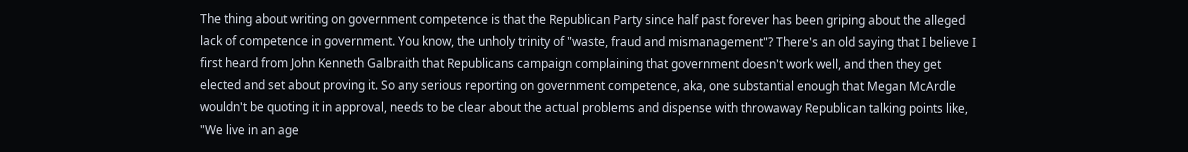The thing about writing on government competence is that the Republican Party since half past forever has been griping about the alleged lack of competence in government. You know, the unholy trinity of "waste, fraud and mismanagement"? There's an old saying that I believe I first heard from John Kenneth Galbraith that Republicans campaign complaining that government doesn't work well, and then they get elected and set about proving it. So any serious reporting on government competence, aka, one substantial enough that Megan McArdle wouldn't be quoting it in approval, needs to be clear about the actual problems and dispense with throwaway Republican talking points like, "We live in an age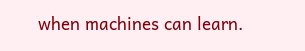when machines can learn.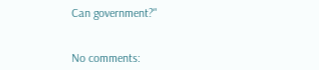Can government?"


No comments: